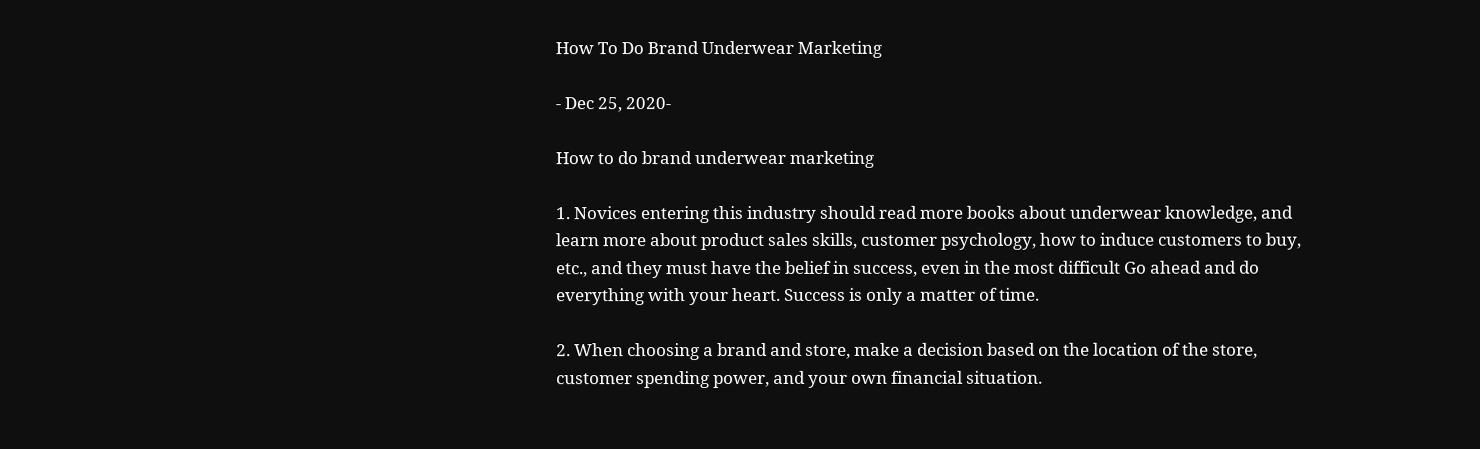How To Do Brand Underwear Marketing

- Dec 25, 2020-

How to do brand underwear marketing

1. Novices entering this industry should read more books about underwear knowledge, and learn more about product sales skills, customer psychology, how to induce customers to buy, etc., and they must have the belief in success, even in the most difficult Go ahead and do everything with your heart. Success is only a matter of time.

2. When choosing a brand and store, make a decision based on the location of the store, customer spending power, and your own financial situation.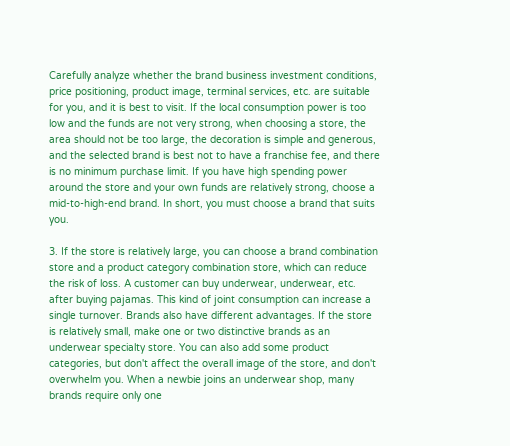Carefully analyze whether the brand business investment conditions, price positioning, product image, terminal services, etc. are suitable for you, and it is best to visit. If the local consumption power is too low and the funds are not very strong, when choosing a store, the area should not be too large, the decoration is simple and generous, and the selected brand is best not to have a franchise fee, and there is no minimum purchase limit. If you have high spending power around the store and your own funds are relatively strong, choose a mid-to-high-end brand. In short, you must choose a brand that suits you.

3. If the store is relatively large, you can choose a brand combination store and a product category combination store, which can reduce the risk of loss. A customer can buy underwear, underwear, etc. after buying pajamas. This kind of joint consumption can increase a single turnover. Brands also have different advantages. If the store is relatively small, make one or two distinctive brands as an underwear specialty store. You can also add some product categories, but don't affect the overall image of the store, and don't overwhelm you. When a newbie joins an underwear shop, many brands require only one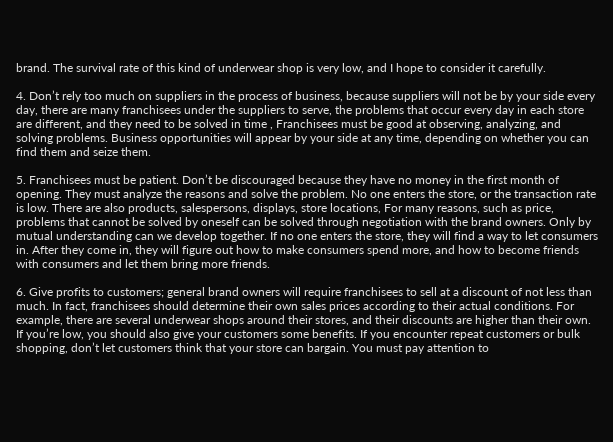brand. The survival rate of this kind of underwear shop is very low, and I hope to consider it carefully.

4. Don’t rely too much on suppliers in the process of business, because suppliers will not be by your side every day, there are many franchisees under the suppliers to serve, the problems that occur every day in each store are different, and they need to be solved in time , Franchisees must be good at observing, analyzing, and solving problems. Business opportunities will appear by your side at any time, depending on whether you can find them and seize them.

5. Franchisees must be patient. Don’t be discouraged because they have no money in the first month of opening. They must analyze the reasons and solve the problem. No one enters the store, or the transaction rate is low. There are also products, salespersons, displays, store locations, For many reasons, such as price, problems that cannot be solved by oneself can be solved through negotiation with the brand owners. Only by mutual understanding can we develop together. If no one enters the store, they will find a way to let consumers in. After they come in, they will figure out how to make consumers spend more, and how to become friends with consumers and let them bring more friends.

6. Give profits to customers; general brand owners will require franchisees to sell at a discount of not less than much. In fact, franchisees should determine their own sales prices according to their actual conditions. For example, there are several underwear shops around their stores, and their discounts are higher than their own. If you’re low, you should also give your customers some benefits. If you encounter repeat customers or bulk shopping, don’t let customers think that your store can bargain. You must pay attention to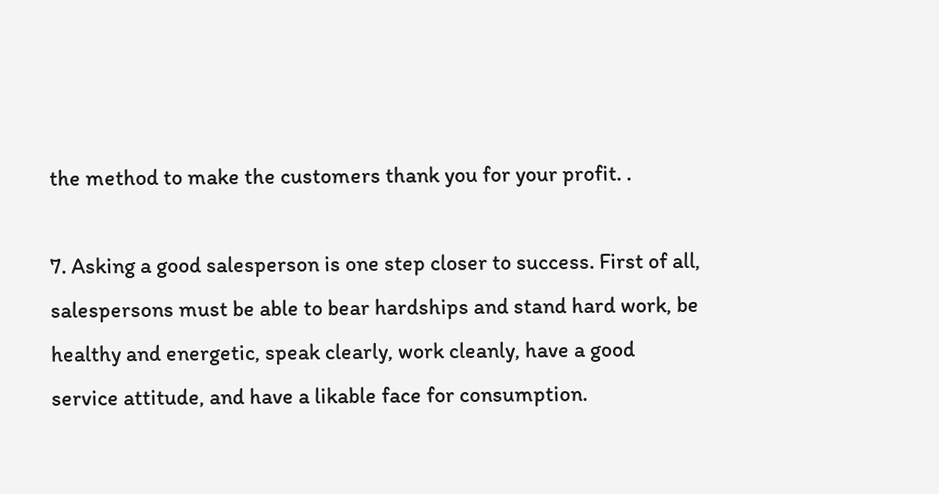the method to make the customers thank you for your profit. .

7. Asking a good salesperson is one step closer to success. First of all, salespersons must be able to bear hardships and stand hard work, be healthy and energetic, speak clearly, work cleanly, have a good service attitude, and have a likable face for consumption.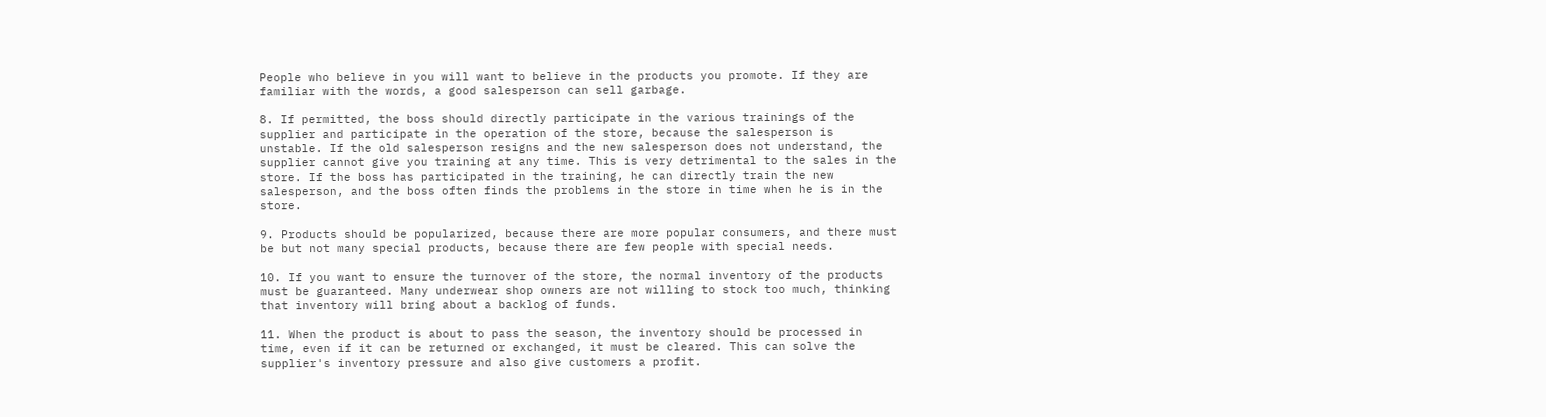People who believe in you will want to believe in the products you promote. If they are familiar with the words, a good salesperson can sell garbage.

8. If permitted, the boss should directly participate in the various trainings of the supplier and participate in the operation of the store, because the salesperson is unstable. If the old salesperson resigns and the new salesperson does not understand, the supplier cannot give you training at any time. This is very detrimental to the sales in the store. If the boss has participated in the training, he can directly train the new salesperson, and the boss often finds the problems in the store in time when he is in the store.

9. Products should be popularized, because there are more popular consumers, and there must be but not many special products, because there are few people with special needs.

10. If you want to ensure the turnover of the store, the normal inventory of the products must be guaranteed. Many underwear shop owners are not willing to stock too much, thinking that inventory will bring about a backlog of funds.

11. When the product is about to pass the season, the inventory should be processed in time, even if it can be returned or exchanged, it must be cleared. This can solve the supplier's inventory pressure and also give customers a profit.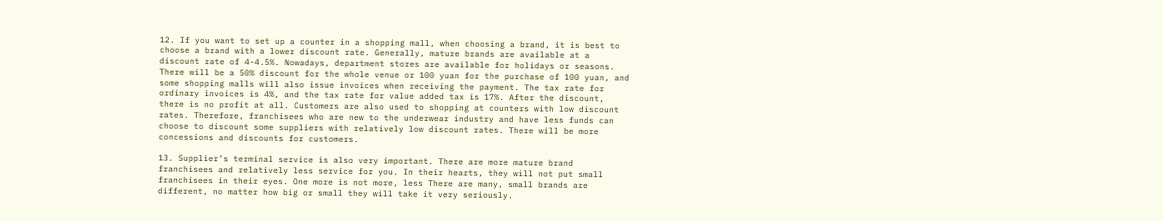12. If you want to set up a counter in a shopping mall, when choosing a brand, it is best to choose a brand with a lower discount rate. Generally, mature brands are available at a discount rate of 4-4.5%. Nowadays, department stores are available for holidays or seasons. There will be a 50% discount for the whole venue or 100 yuan for the purchase of 100 yuan, and some shopping malls will also issue invoices when receiving the payment. The tax rate for ordinary invoices is 4%, and the tax rate for value added tax is 17%. After the discount, there is no profit at all. Customers are also used to shopping at counters with low discount rates. Therefore, franchisees who are new to the underwear industry and have less funds can choose to discount some suppliers with relatively low discount rates. There will be more concessions and discounts for customers.

13. Supplier’s terminal service is also very important. There are more mature brand franchisees and relatively less service for you. In their hearts, they will not put small franchisees in their eyes. One more is not more, less There are many, small brands are different, no matter how big or small they will take it very seriously.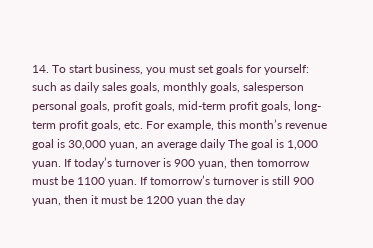14. To start business, you must set goals for yourself: such as daily sales goals, monthly goals, salesperson personal goals, profit goals, mid-term profit goals, long-term profit goals, etc. For example, this month’s revenue goal is 30,000 yuan, an average daily The goal is 1,000 yuan. If today’s turnover is 900 yuan, then tomorrow must be 1100 yuan. If tomorrow’s turnover is still 900 yuan, then it must be 1200 yuan the day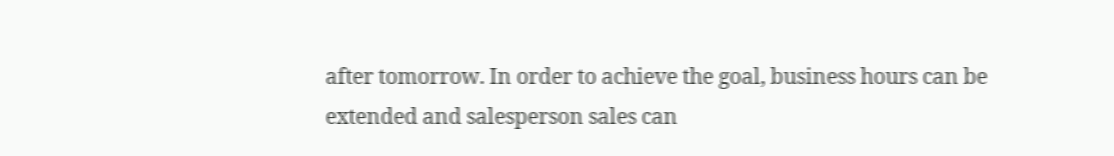after tomorrow. In order to achieve the goal, business hours can be extended and salesperson sales can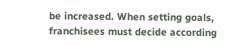be increased. When setting goals, franchisees must decide according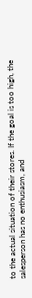to the actual situation of their stores. If the goal is too high, the salesperson has no enthusiasm, and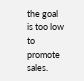the goal is too low to promote sales.